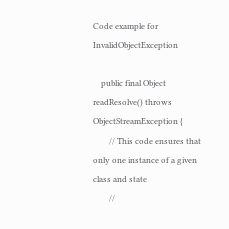Code example for InvalidObjectException

    public final Object readResolve() throws ObjectStreamException {
        // This code ensures that only one instance of a given class and state
        //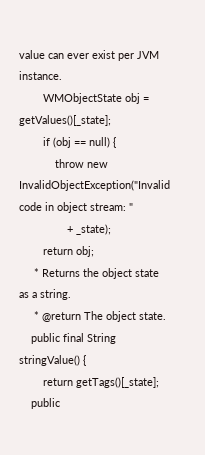value can ever exist per JVM instance.
        WMObjectState obj = getValues()[_state];
        if (obj == null) {
            throw new InvalidObjectException("Invalid code in object stream: "
                + _state);
        return obj;
     * Returns the object state as a string.
     * @return The object state.
    public final String stringValue() {
        return getTags()[_state];
    public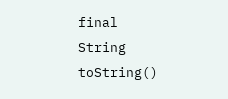final String toString()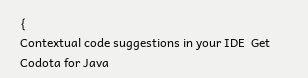{
Contextual code suggestions in your IDE  Get Codota for Java